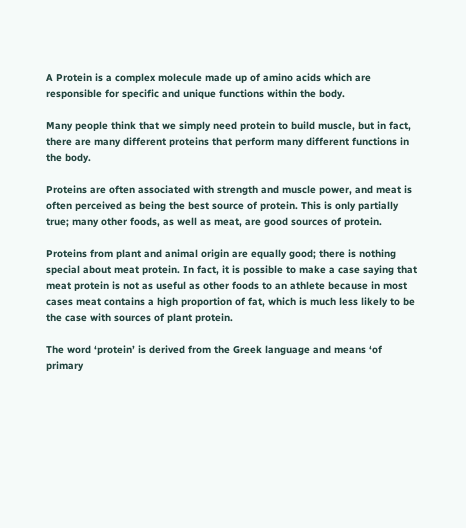A Protein is a complex molecule made up of amino acids which are responsible for specific and unique functions within the body.

Many people think that we simply need protein to build muscle, but in fact, there are many different proteins that perform many different functions in the body.

Proteins are often associated with strength and muscle power, and meat is often perceived as being the best source of protein. This is only partially true; many other foods, as well as meat, are good sources of protein.

Proteins from plant and animal origin are equally good; there is nothing special about meat protein. In fact, it is possible to make a case saying that meat protein is not as useful as other foods to an athlete because in most cases meat contains a high proportion of fat, which is much less likely to be the case with sources of plant protein.

The word ‘protein’ is derived from the Greek language and means ‘of primary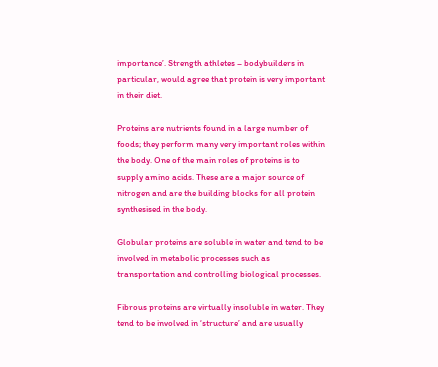importance’. Strength athletes – bodybuilders in particular, would agree that protein is very important in their diet.

Proteins are nutrients found in a large number of foods; they perform many very important roles within the body. One of the main roles of proteins is to supply amino acids. These are a major source of nitrogen and are the building blocks for all protein synthesised in the body.

Globular proteins are soluble in water and tend to be involved in metabolic processes such as transportation and controlling biological processes.

Fibrous proteins are virtually insoluble in water. They tend to be involved in ‘structure’ and are usually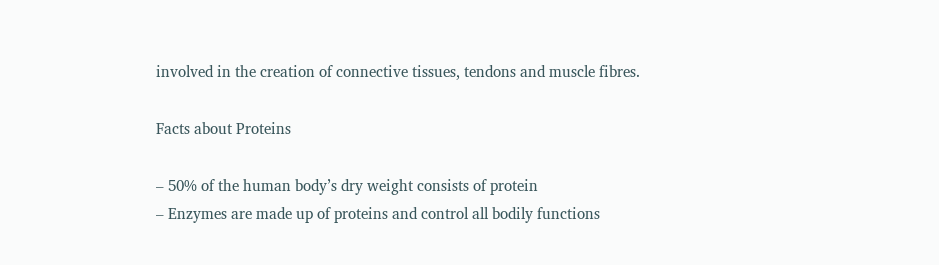involved in the creation of connective tissues, tendons and muscle fibres.

Facts about Proteins

– 50% of the human body’s dry weight consists of protein
– Enzymes are made up of proteins and control all bodily functions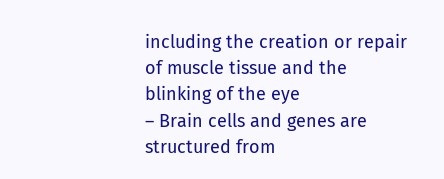including the creation or repair of muscle tissue and the blinking of the eye
– Brain cells and genes are structured from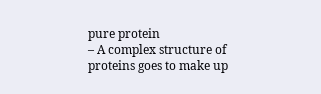pure protein
– A complex structure of proteins goes to make up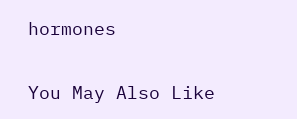hormones

You May Also Like